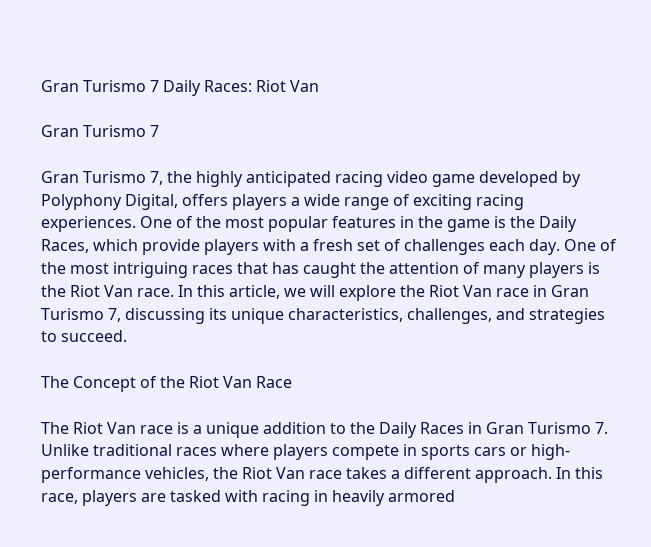Gran Turismo 7 Daily Races: Riot Van

Gran Turismo 7

Gran Turismo 7, the highly anticipated racing video game developed by Polyphony Digital, offers players a wide range of exciting racing experiences. One of the most popular features in the game is the Daily Races, which provide players with a fresh set of challenges each day. One of the most intriguing races that has caught the attention of many players is the Riot Van race. In this article, we will explore the Riot Van race in Gran Turismo 7, discussing its unique characteristics, challenges, and strategies to succeed.

The Concept of the Riot Van Race

The Riot Van race is a unique addition to the Daily Races in Gran Turismo 7. Unlike traditional races where players compete in sports cars or high-performance vehicles, the Riot Van race takes a different approach. In this race, players are tasked with racing in heavily armored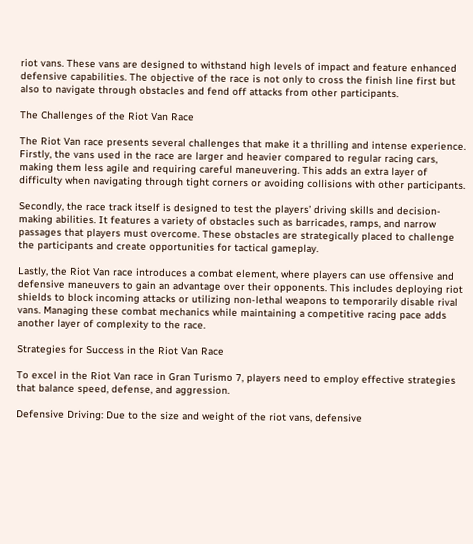riot vans. These vans are designed to withstand high levels of impact and feature enhanced defensive capabilities. The objective of the race is not only to cross the finish line first but also to navigate through obstacles and fend off attacks from other participants.

The Challenges of the Riot Van Race

The Riot Van race presents several challenges that make it a thrilling and intense experience. Firstly, the vans used in the race are larger and heavier compared to regular racing cars, making them less agile and requiring careful maneuvering. This adds an extra layer of difficulty when navigating through tight corners or avoiding collisions with other participants.

Secondly, the race track itself is designed to test the players’ driving skills and decision-making abilities. It features a variety of obstacles such as barricades, ramps, and narrow passages that players must overcome. These obstacles are strategically placed to challenge the participants and create opportunities for tactical gameplay.

Lastly, the Riot Van race introduces a combat element, where players can use offensive and defensive maneuvers to gain an advantage over their opponents. This includes deploying riot shields to block incoming attacks or utilizing non-lethal weapons to temporarily disable rival vans. Managing these combat mechanics while maintaining a competitive racing pace adds another layer of complexity to the race.

Strategies for Success in the Riot Van Race

To excel in the Riot Van race in Gran Turismo 7, players need to employ effective strategies that balance speed, defense, and aggression.

Defensive Driving: Due to the size and weight of the riot vans, defensive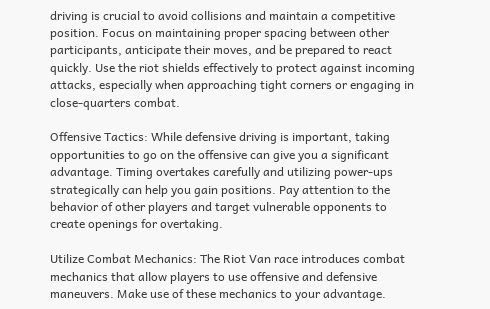driving is crucial to avoid collisions and maintain a competitive position. Focus on maintaining proper spacing between other participants, anticipate their moves, and be prepared to react quickly. Use the riot shields effectively to protect against incoming attacks, especially when approaching tight corners or engaging in close-quarters combat.

Offensive Tactics: While defensive driving is important, taking opportunities to go on the offensive can give you a significant advantage. Timing overtakes carefully and utilizing power-ups strategically can help you gain positions. Pay attention to the behavior of other players and target vulnerable opponents to create openings for overtaking.

Utilize Combat Mechanics: The Riot Van race introduces combat mechanics that allow players to use offensive and defensive maneuvers. Make use of these mechanics to your advantage.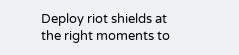Deploy riot shields at the right moments to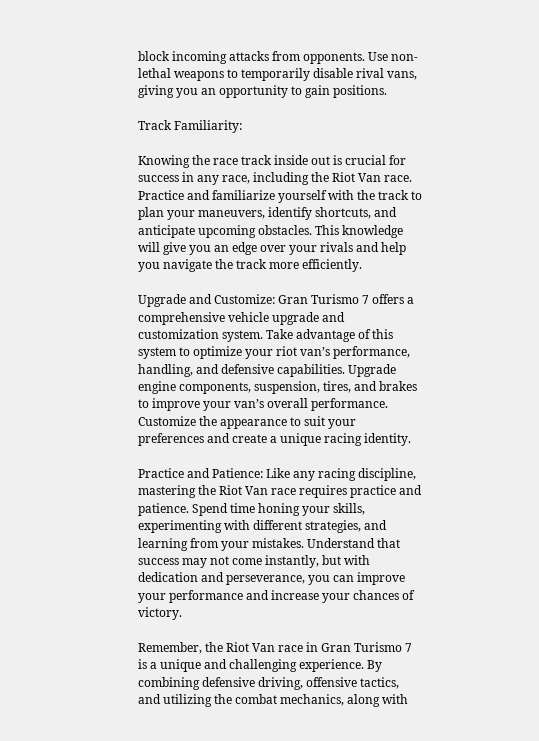block incoming attacks from opponents. Use non-lethal weapons to temporarily disable rival vans, giving you an opportunity to gain positions.

Track Familiarity:

Knowing the race track inside out is crucial for success in any race, including the Riot Van race. Practice and familiarize yourself with the track to plan your maneuvers, identify shortcuts, and anticipate upcoming obstacles. This knowledge will give you an edge over your rivals and help you navigate the track more efficiently.

Upgrade and Customize: Gran Turismo 7 offers a comprehensive vehicle upgrade and customization system. Take advantage of this system to optimize your riot van’s performance, handling, and defensive capabilities. Upgrade engine components, suspension, tires, and brakes to improve your van’s overall performance. Customize the appearance to suit your preferences and create a unique racing identity.

Practice and Patience: Like any racing discipline, mastering the Riot Van race requires practice and patience. Spend time honing your skills, experimenting with different strategies, and learning from your mistakes. Understand that success may not come instantly, but with dedication and perseverance, you can improve your performance and increase your chances of victory.

Remember, the Riot Van race in Gran Turismo 7 is a unique and challenging experience. By combining defensive driving, offensive tactics, and utilizing the combat mechanics, along with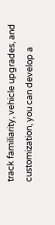track familiarity, vehicle upgrades, and customization, you can develop a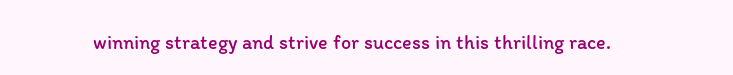winning strategy and strive for success in this thrilling race.